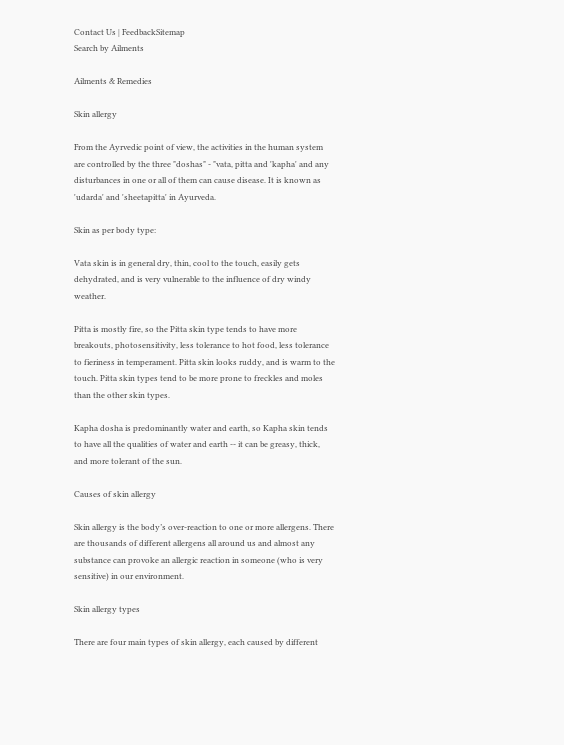Contact Us | FeedbackSitemap
Search by Ailments

Ailments & Remedies

Skin allergy

From the Ayrvedic point of view, the activities in the human system are controlled by the three "doshas" - "vata, pitta and 'kapha' and any disturbances in one or all of them can cause disease. It is known as 'udarda' and 'sheetapitta' in Ayurveda.

Skin as per body type:

Vata skin is in general dry, thin, cool to the touch, easily gets dehydrated, and is very vulnerable to the influence of dry windy weather.

Pitta is mostly fire, so the Pitta skin type tends to have more breakouts, photosensitivity, less tolerance to hot food, less tolerance to fieriness in temperament. Pitta skin looks ruddy, and is warm to the touch. Pitta skin types tend to be more prone to freckles and moles than the other skin types.

Kapha dosha is predominantly water and earth, so Kapha skin tends to have all the qualities of water and earth -- it can be greasy, thick, and more tolerant of the sun.

Causes of skin allergy

Skin allergy is the body’s over-reaction to one or more allergens. There are thousands of different allergens all around us and almost any substance can provoke an allergic reaction in someone (who is very sensitive) in our environment.

Skin allergy types

There are four main types of skin allergy, each caused by different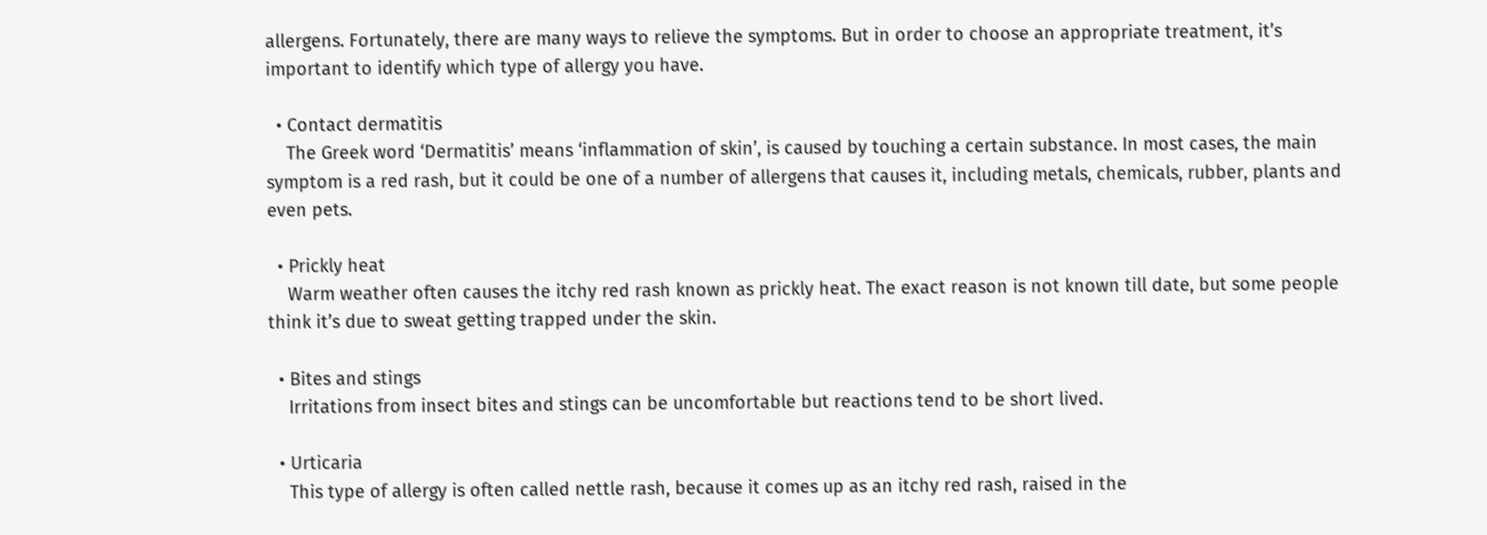allergens. Fortunately, there are many ways to relieve the symptoms. But in order to choose an appropriate treatment, it’s important to identify which type of allergy you have.

  • Contact dermatitis
    The Greek word ‘Dermatitis’ means ‘inflammation of skin’, is caused by touching a certain substance. In most cases, the main symptom is a red rash, but it could be one of a number of allergens that causes it, including metals, chemicals, rubber, plants and even pets.

  • Prickly heat
    Warm weather often causes the itchy red rash known as prickly heat. The exact reason is not known till date, but some people think it’s due to sweat getting trapped under the skin.

  • Bites and stings
    Irritations from insect bites and stings can be uncomfortable but reactions tend to be short lived.

  • Urticaria
    This type of allergy is often called nettle rash, because it comes up as an itchy red rash, raised in the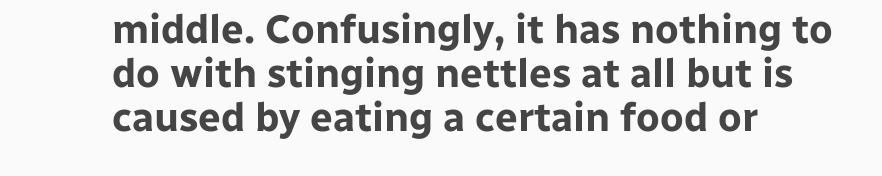middle. Confusingly, it has nothing to do with stinging nettles at all but is caused by eating a certain food or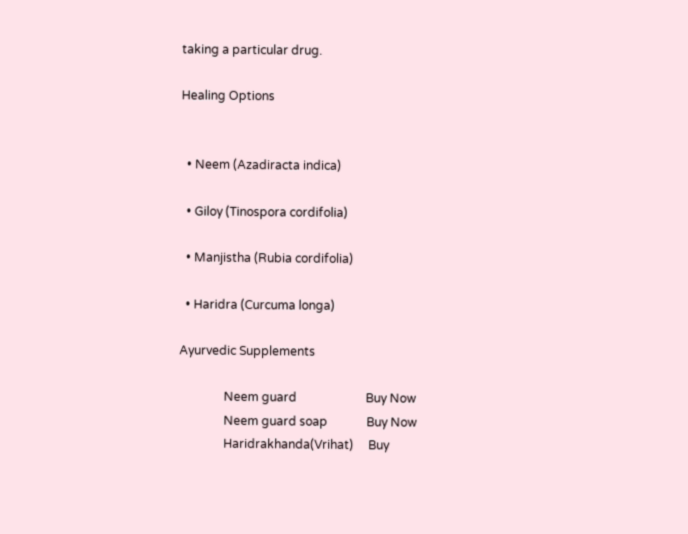taking a particular drug.

Healing Options


  • Neem (Azadiracta indica)

  • Giloy (Tinospora cordifolia)

  • Manjistha (Rubia cordifolia)

  • Haridra (Curcuma longa)

Ayurvedic Supplements

               Neem guard                       Buy Now
               Neem guard soap             Buy Now
               Haridrakhanda(Vrihat)     Buy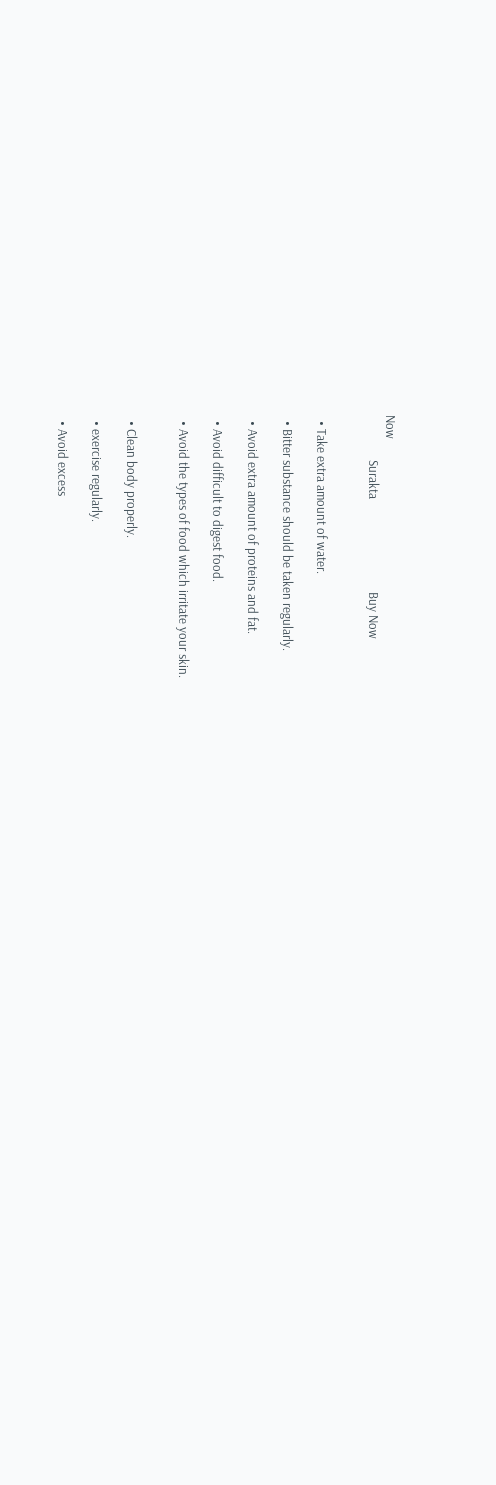Now
               Surakta                               Buy Now


  • Take extra amount of water.

  • Bitter substance should be taken regularly.

  • Avoid extra amount of proteins and fat.

  • Avoid difficult to digest food.

  • Avoid the types of food which irritate your skin.


  • Clean body properly.

  • exercise regularly.

  • Avoid excess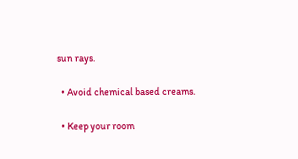sun rays.

  • Avoid chemical based creams.

  • Keep your room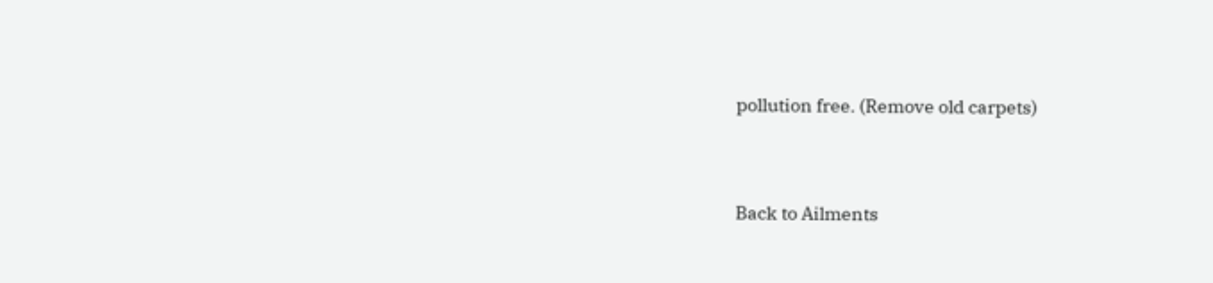pollution free. (Remove old carpets)


Back to Ailments